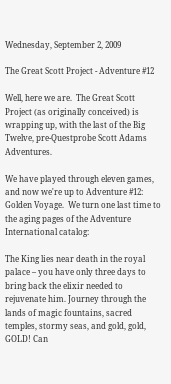Wednesday, September 2, 2009

The Great Scott Project - Adventure #12

Well, here we are.  The Great Scott Project (as originally conceived) is wrapping up, with the last of the Big Twelve, pre-Questprobe Scott Adams Adventures.

We have played through eleven games, and now we're up to Adventure #12: Golden Voyage.  We turn one last time to the aging pages of the Adventure International catalog:

The King lies near death in the royal palace – you have only three days to bring back the elixir needed to rejuvenate him. Journey through the lands of magic fountains, sacred temples, stormy seas, and gold, gold, GOLD! Can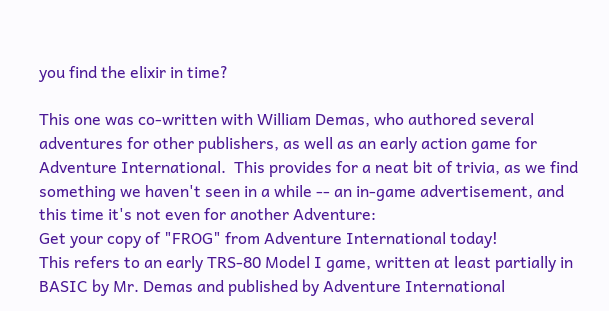you find the elixir in time?

This one was co-written with William Demas, who authored several adventures for other publishers, as well as an early action game for Adventure International.  This provides for a neat bit of trivia, as we find something we haven't seen in a while -- an in-game advertisement, and this time it's not even for another Adventure:
Get your copy of "FROG" from Adventure International today!
This refers to an early TRS-80 Model I game, written at least partially in BASIC by Mr. Demas and published by Adventure International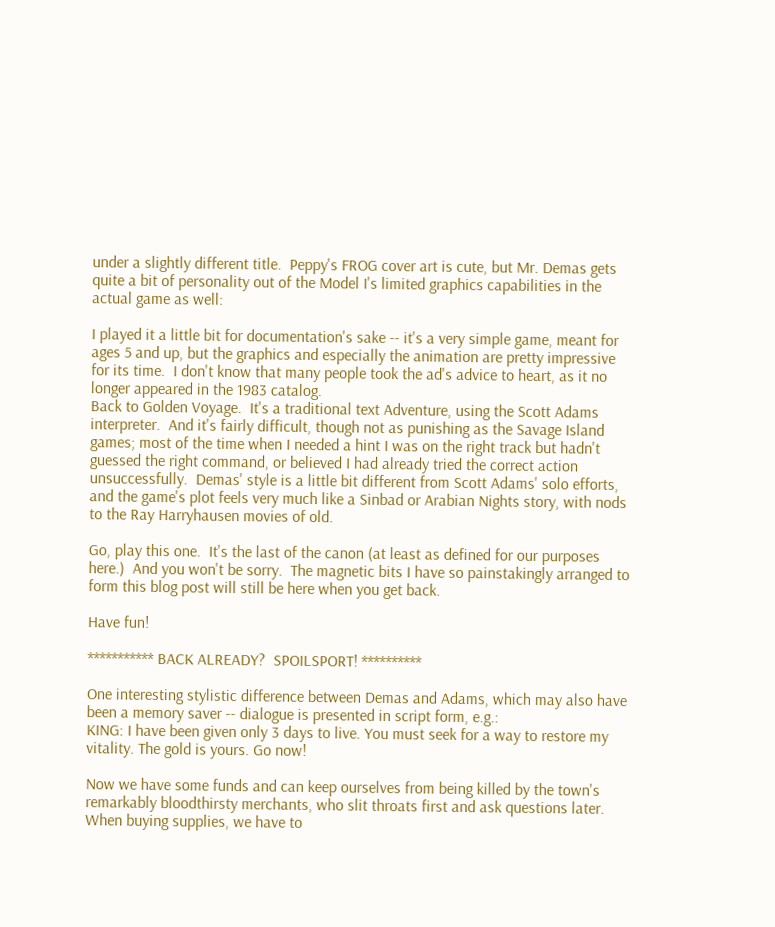under a slightly different title.  Peppy's FROG cover art is cute, but Mr. Demas gets quite a bit of personality out of the Model I's limited graphics capabilities in the actual game as well:

I played it a little bit for documentation's sake -- it's a very simple game, meant for ages 5 and up, but the graphics and especially the animation are pretty impressive for its time.  I don't know that many people took the ad's advice to heart, as it no longer appeared in the 1983 catalog.
Back to Golden Voyage.  It's a traditional text Adventure, using the Scott Adams interpreter.  And it's fairly difficult, though not as punishing as the Savage Island games; most of the time when I needed a hint I was on the right track but hadn't guessed the right command, or believed I had already tried the correct action unsuccessfully.  Demas' style is a little bit different from Scott Adams' solo efforts, and the game's plot feels very much like a Sinbad or Arabian Nights story, with nods to the Ray Harryhausen movies of old.

Go, play this one.  It's the last of the canon (at least as defined for our purposes here.)  And you won't be sorry.  The magnetic bits I have so painstakingly arranged to form this blog post will still be here when you get back.

Have fun!

*********** BACK ALREADY?  SPOILSPORT! **********

One interesting stylistic difference between Demas and Adams, which may also have been a memory saver -- dialogue is presented in script form, e.g.:
KING: I have been given only 3 days to live. You must seek for a way to restore my vitality. The gold is yours. Go now!

Now we have some funds and can keep ourselves from being killed by the town's remarkably bloodthirsty merchants, who slit throats first and ask questions later. When buying supplies, we have to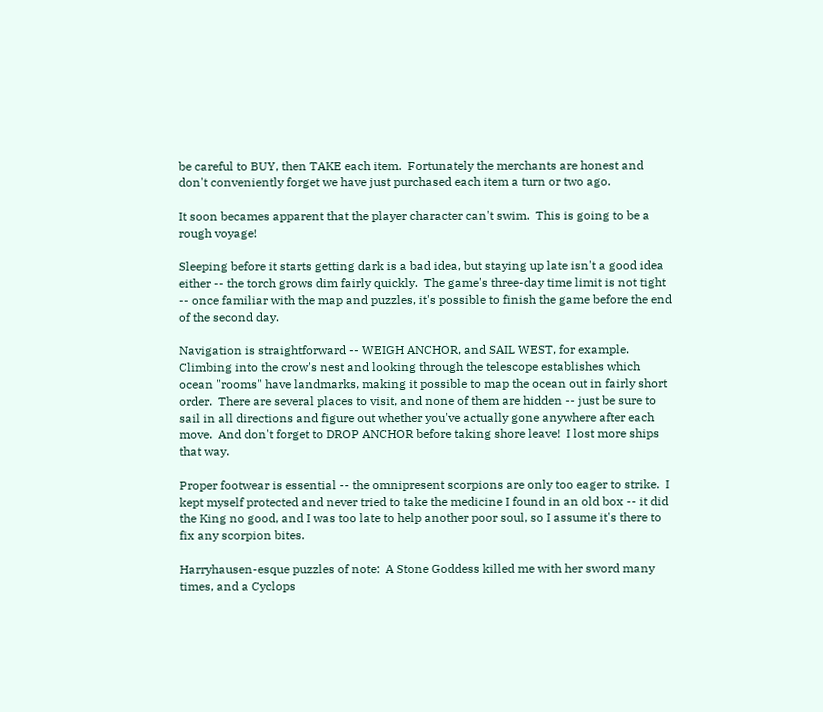be careful to BUY, then TAKE each item.  Fortunately the merchants are honest and don't conveniently forget we have just purchased each item a turn or two ago.

It soon becames apparent that the player character can't swim.  This is going to be a rough voyage!

Sleeping before it starts getting dark is a bad idea, but staying up late isn't a good idea either -- the torch grows dim fairly quickly.  The game's three-day time limit is not tight -- once familiar with the map and puzzles, it's possible to finish the game before the end of the second day.

Navigation is straightforward -- WEIGH ANCHOR, and SAIL WEST, for example.  Climbing into the crow's nest and looking through the telescope establishes which ocean "rooms" have landmarks, making it possible to map the ocean out in fairly short order.  There are several places to visit, and none of them are hidden -- just be sure to sail in all directions and figure out whether you've actually gone anywhere after each move.  And don't forget to DROP ANCHOR before taking shore leave!  I lost more ships that way.

Proper footwear is essential -- the omnipresent scorpions are only too eager to strike.  I kept myself protected and never tried to take the medicine I found in an old box -- it did the King no good, and I was too late to help another poor soul, so I assume it's there to fix any scorpion bites.

Harryhausen-esque puzzles of note:  A Stone Goddess killed me with her sword many times, and a Cyclops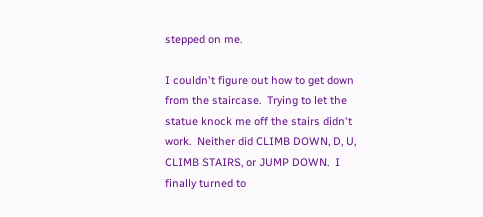stepped on me.

I couldn't figure out how to get down from the staircase.  Trying to let the statue knock me off the stairs didn't work.  Neither did CLIMB DOWN, D, U, CLIMB STAIRS, or JUMP DOWN.  I finally turned to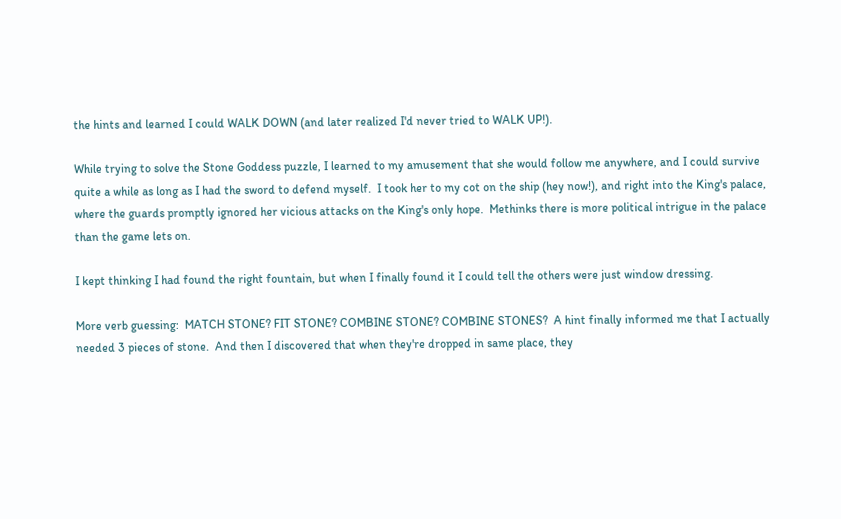the hints and learned I could WALK DOWN (and later realized I'd never tried to WALK UP!).

While trying to solve the Stone Goddess puzzle, I learned to my amusement that she would follow me anywhere, and I could survive quite a while as long as I had the sword to defend myself.  I took her to my cot on the ship (hey now!), and right into the King's palace, where the guards promptly ignored her vicious attacks on the King's only hope.  Methinks there is more political intrigue in the palace than the game lets on.

I kept thinking I had found the right fountain, but when I finally found it I could tell the others were just window dressing.

More verb guessing:  MATCH STONE? FIT STONE? COMBINE STONE? COMBINE STONES?  A hint finally informed me that I actually needed 3 pieces of stone.  And then I discovered that when they're dropped in same place, they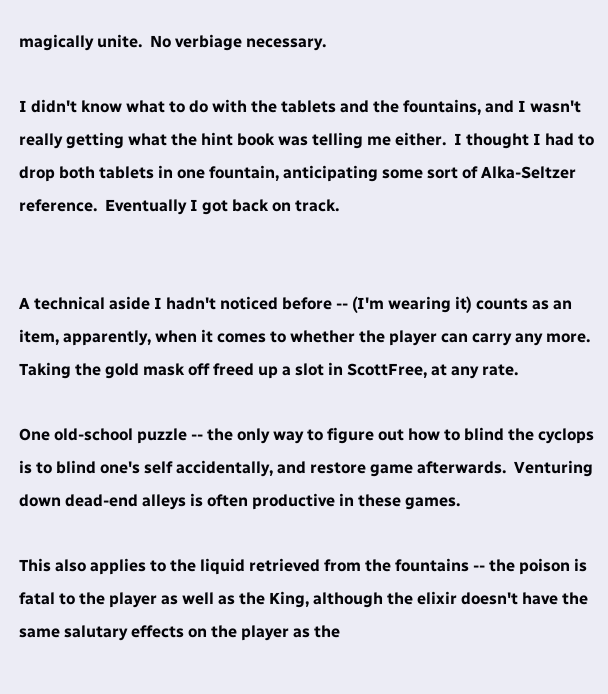magically unite.  No verbiage necessary.

I didn't know what to do with the tablets and the fountains, and I wasn't really getting what the hint book was telling me either.  I thought I had to drop both tablets in one fountain, anticipating some sort of Alka-Seltzer reference.  Eventually I got back on track.


A technical aside I hadn't noticed before -- (I'm wearing it) counts as an item, apparently, when it comes to whether the player can carry any more.  Taking the gold mask off freed up a slot in ScottFree, at any rate.

One old-school puzzle -- the only way to figure out how to blind the cyclops is to blind one's self accidentally, and restore game afterwards.  Venturing down dead-end alleys is often productive in these games.

This also applies to the liquid retrieved from the fountains -- the poison is fatal to the player as well as the King, although the elixir doesn't have the same salutary effects on the player as the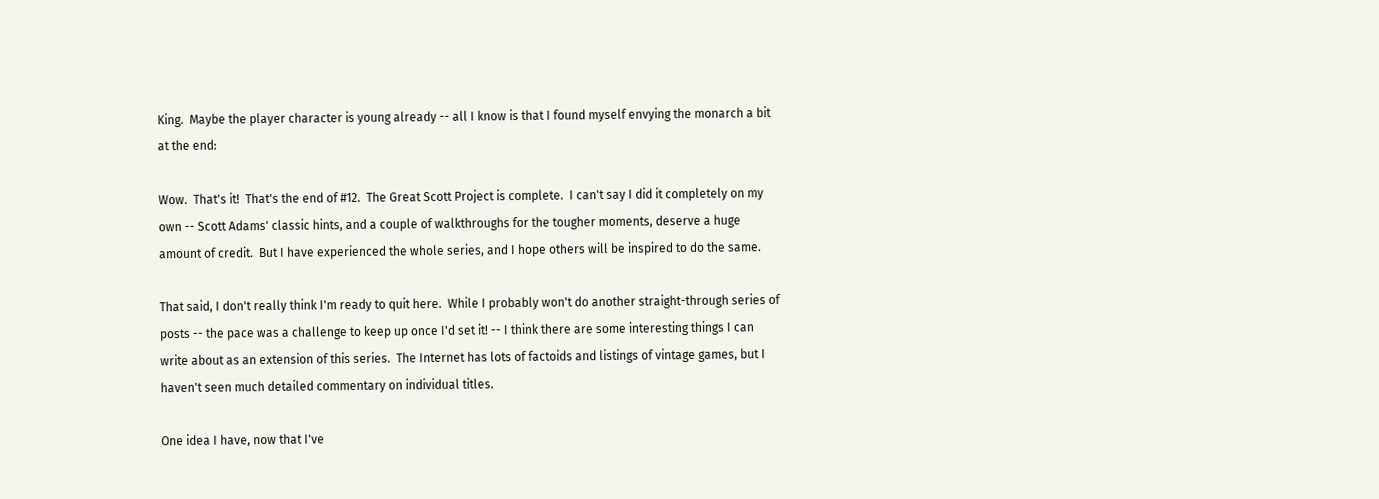King.  Maybe the player character is young already -- all I know is that I found myself envying the monarch a bit at the end:

Wow.  That's it!  That's the end of #12.  The Great Scott Project is complete.  I can't say I did it completely on my own -- Scott Adams' classic hints, and a couple of walkthroughs for the tougher moments, deserve a huge amount of credit.  But I have experienced the whole series, and I hope others will be inspired to do the same.

That said, I don't really think I'm ready to quit here.  While I probably won't do another straight-through series of posts -- the pace was a challenge to keep up once I'd set it! -- I think there are some interesting things I can write about as an extension of this series.  The Internet has lots of factoids and listings of vintage games, but I haven't seen much detailed commentary on individual titles.

One idea I have, now that I've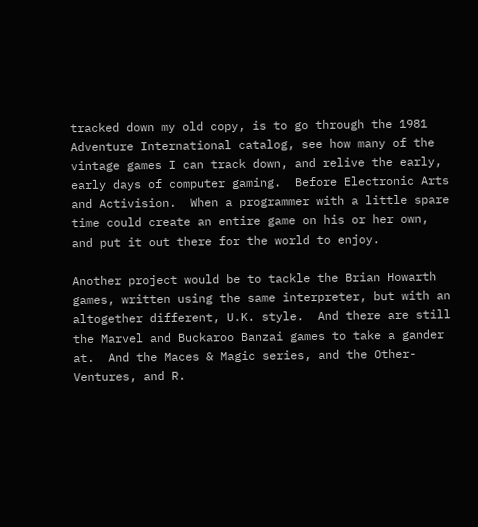tracked down my old copy, is to go through the 1981 Adventure International catalog, see how many of the vintage games I can track down, and relive the early, early days of computer gaming.  Before Electronic Arts and Activision.  When a programmer with a little spare time could create an entire game on his or her own, and put it out there for the world to enjoy.

Another project would be to tackle the Brian Howarth games, written using the same interpreter, but with an altogether different, U.K. style.  And there are still the Marvel and Buckaroo Banzai games to take a gander at.  And the Maces & Magic series, and the Other-Ventures, and R.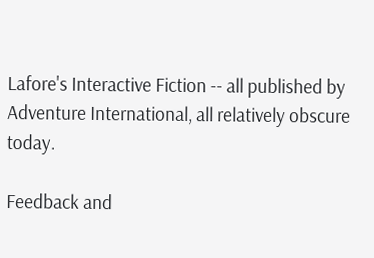Lafore's Interactive Fiction -- all published by Adventure International, all relatively obscure today.

Feedback and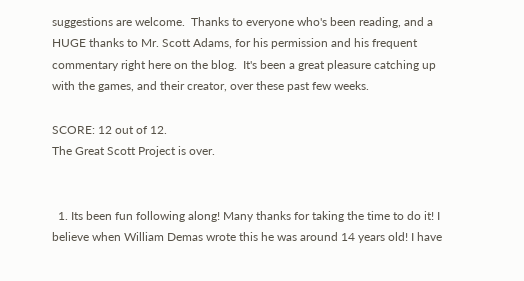suggestions are welcome.  Thanks to everyone who's been reading, and a HUGE thanks to Mr. Scott Adams, for his permission and his frequent commentary right here on the blog.  It's been a great pleasure catching up with the games, and their creator, over these past few weeks.

SCORE: 12 out of 12.
The Great Scott Project is over.


  1. Its been fun following along! Many thanks for taking the time to do it! I believe when William Demas wrote this he was around 14 years old! I have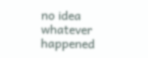no idea whatever happened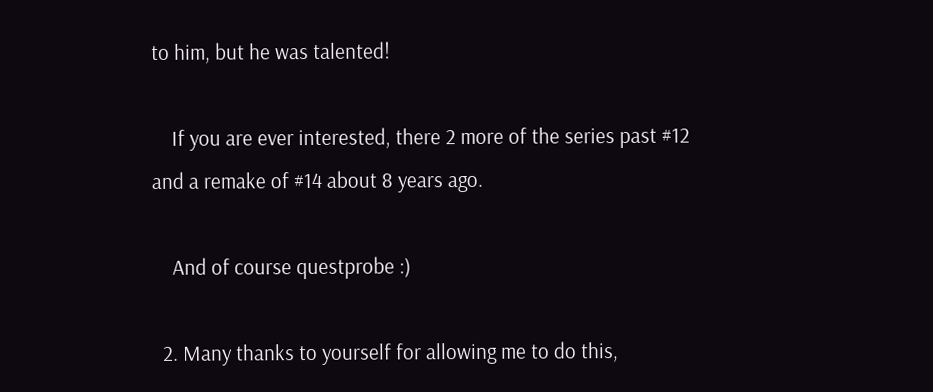to him, but he was talented!

    If you are ever interested, there 2 more of the series past #12 and a remake of #14 about 8 years ago.

    And of course questprobe :)

  2. Many thanks to yourself for allowing me to do this,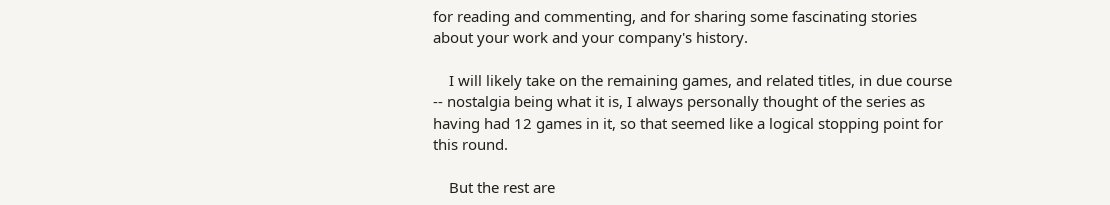for reading and commenting, and for sharing some fascinating stories about your work and your company's history.

    I will likely take on the remaining games, and related titles, in due course -- nostalgia being what it is, I always personally thought of the series as having had 12 games in it, so that seemed like a logical stopping point for this round.

    But the rest are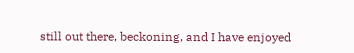still out there, beckoning, and I have enjoyed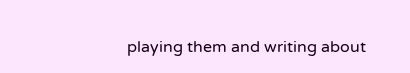playing them and writing about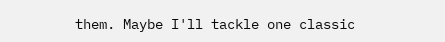them. Maybe I'll tackle one classic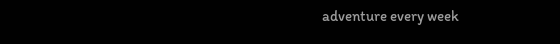adventure every week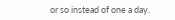or so instead of one a day.